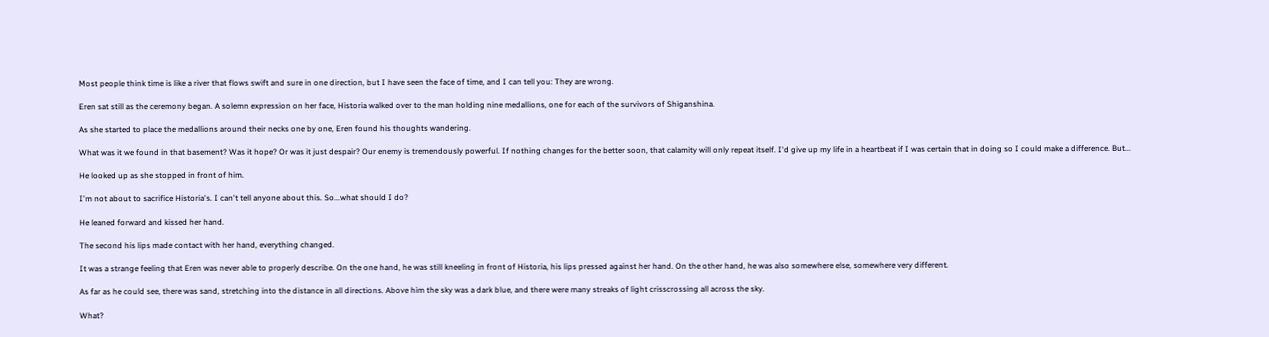Most people think time is like a river that flows swift and sure in one direction, but I have seen the face of time, and I can tell you: They are wrong.

Eren sat still as the ceremony began. A solemn expression on her face, Historia walked over to the man holding nine medallions, one for each of the survivors of Shiganshina.

As she started to place the medallions around their necks one by one, Eren found his thoughts wandering.

What was it we found in that basement? Was it hope? Or was it just despair? Our enemy is tremendously powerful. If nothing changes for the better soon, that calamity will only repeat itself. I'd give up my life in a heartbeat if I was certain that in doing so I could make a difference. But...

He looked up as she stopped in front of him.

I'm not about to sacrifice Historia's. I can't tell anyone about this. So...what should I do?

He leaned forward and kissed her hand.

The second his lips made contact with her hand, everything changed.

It was a strange feeling that Eren was never able to properly describe. On the one hand, he was still kneeling in front of Historia, his lips pressed against her hand. On the other hand, he was also somewhere else, somewhere very different.

As far as he could see, there was sand, stretching into the distance in all directions. Above him the sky was a dark blue, and there were many streaks of light crisscrossing all across the sky.

What?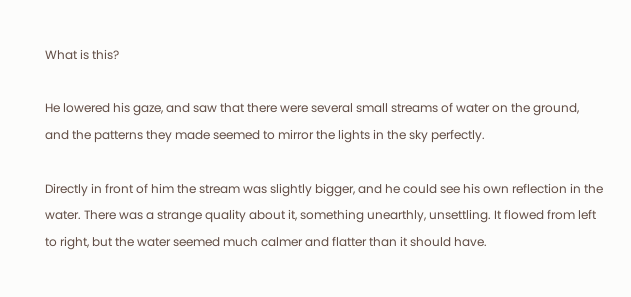What is this?

He lowered his gaze, and saw that there were several small streams of water on the ground, and the patterns they made seemed to mirror the lights in the sky perfectly.

Directly in front of him the stream was slightly bigger, and he could see his own reflection in the water. There was a strange quality about it, something unearthly, unsettling. It flowed from left to right, but the water seemed much calmer and flatter than it should have.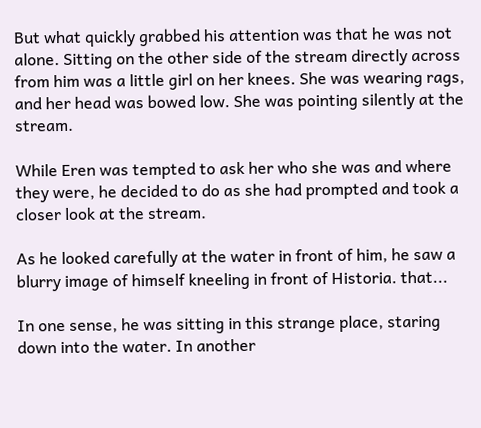But what quickly grabbed his attention was that he was not alone. Sitting on the other side of the stream directly across from him was a little girl on her knees. She was wearing rags, and her head was bowed low. She was pointing silently at the stream.

While Eren was tempted to ask her who she was and where they were, he decided to do as she had prompted and took a closer look at the stream.

As he looked carefully at the water in front of him, he saw a blurry image of himself kneeling in front of Historia. that...

In one sense, he was sitting in this strange place, staring down into the water. In another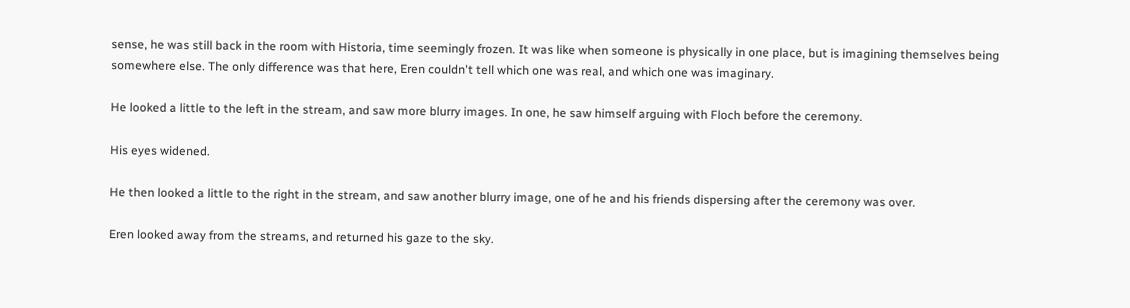sense, he was still back in the room with Historia, time seemingly frozen. It was like when someone is physically in one place, but is imagining themselves being somewhere else. The only difference was that here, Eren couldn't tell which one was real, and which one was imaginary.

He looked a little to the left in the stream, and saw more blurry images. In one, he saw himself arguing with Floch before the ceremony.

His eyes widened.

He then looked a little to the right in the stream, and saw another blurry image, one of he and his friends dispersing after the ceremony was over.

Eren looked away from the streams, and returned his gaze to the sky.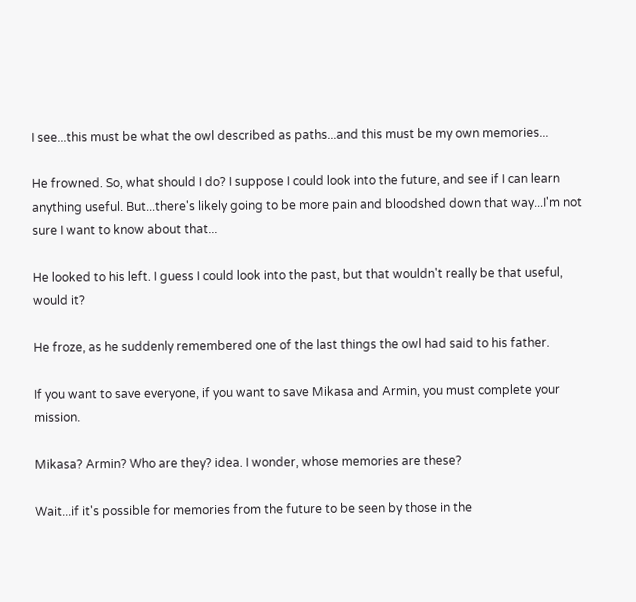I see...this must be what the owl described as paths...and this must be my own memories...

He frowned. So, what should I do? I suppose I could look into the future, and see if I can learn anything useful. But...there's likely going to be more pain and bloodshed down that way...I'm not sure I want to know about that...

He looked to his left. I guess I could look into the past, but that wouldn't really be that useful, would it?

He froze, as he suddenly remembered one of the last things the owl had said to his father.

If you want to save everyone, if you want to save Mikasa and Armin, you must complete your mission.

Mikasa? Armin? Who are they? idea. I wonder, whose memories are these?

Wait...if it's possible for memories from the future to be seen by those in the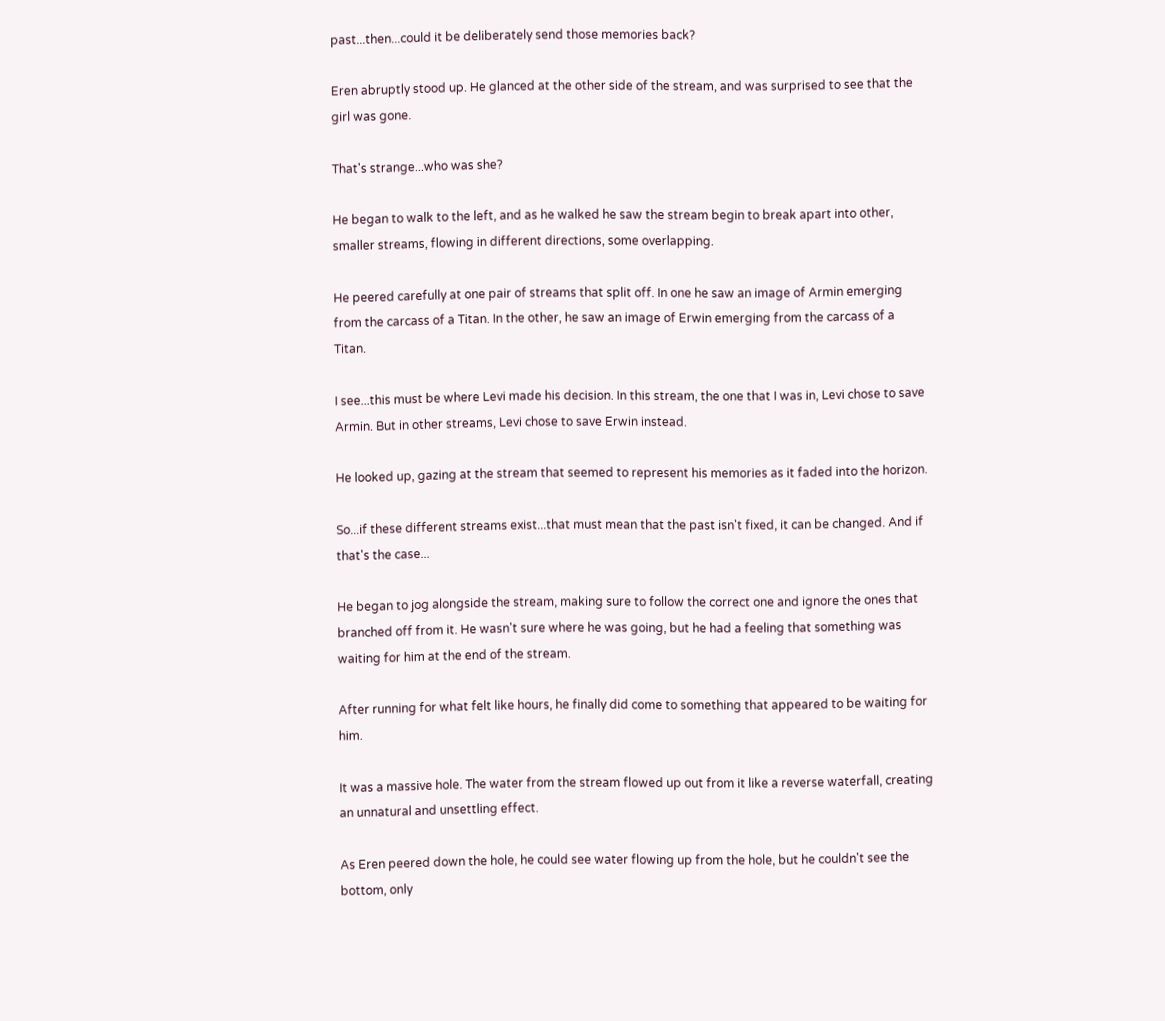past...then...could it be deliberately send those memories back?

Eren abruptly stood up. He glanced at the other side of the stream, and was surprised to see that the girl was gone.

That's strange...who was she?

He began to walk to the left, and as he walked he saw the stream begin to break apart into other, smaller streams, flowing in different directions, some overlapping.

He peered carefully at one pair of streams that split off. In one he saw an image of Armin emerging from the carcass of a Titan. In the other, he saw an image of Erwin emerging from the carcass of a Titan.

I see...this must be where Levi made his decision. In this stream, the one that I was in, Levi chose to save Armin. But in other streams, Levi chose to save Erwin instead.

He looked up, gazing at the stream that seemed to represent his memories as it faded into the horizon.

So...if these different streams exist...that must mean that the past isn't fixed, it can be changed. And if that's the case...

He began to jog alongside the stream, making sure to follow the correct one and ignore the ones that branched off from it. He wasn't sure where he was going, but he had a feeling that something was waiting for him at the end of the stream.

After running for what felt like hours, he finally did come to something that appeared to be waiting for him.

It was a massive hole. The water from the stream flowed up out from it like a reverse waterfall, creating an unnatural and unsettling effect.

As Eren peered down the hole, he could see water flowing up from the hole, but he couldn't see the bottom, only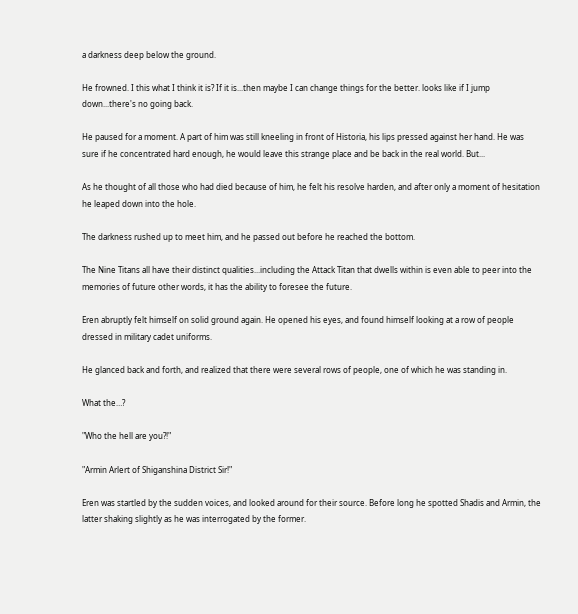a darkness deep below the ground.

He frowned. I this what I think it is? If it is...then maybe I can change things for the better. looks like if I jump down...there's no going back.

He paused for a moment. A part of him was still kneeling in front of Historia, his lips pressed against her hand. He was sure if he concentrated hard enough, he would leave this strange place and be back in the real world. But...

As he thought of all those who had died because of him, he felt his resolve harden, and after only a moment of hesitation he leaped down into the hole.

The darkness rushed up to meet him, and he passed out before he reached the bottom.

The Nine Titans all have their distinct qualities...including the Attack Titan that dwells within is even able to peer into the memories of future other words, it has the ability to foresee the future.

Eren abruptly felt himself on solid ground again. He opened his eyes, and found himself looking at a row of people dressed in military cadet uniforms.

He glanced back and forth, and realized that there were several rows of people, one of which he was standing in.

What the…?

"Who the hell are you?!"

"Armin Arlert of Shiganshina District Sir!"

Eren was startled by the sudden voices, and looked around for their source. Before long he spotted Shadis and Armin, the latter shaking slightly as he was interrogated by the former.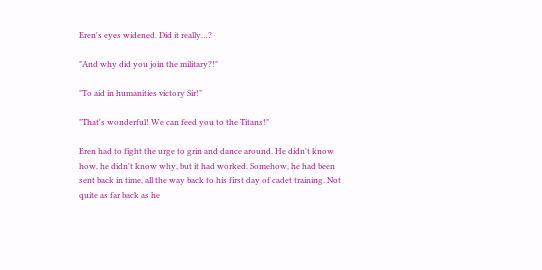Eren's eyes widened. Did it really…?

"And why did you join the military?!"

"To aid in humanities victory Sir!"

"That's wonderful! We can feed you to the Titans!"

Eren had to fight the urge to grin and dance around. He didn't know how, he didn't know why, but it had worked. Somehow, he had been sent back in time, all the way back to his first day of cadet training. Not quite as far back as he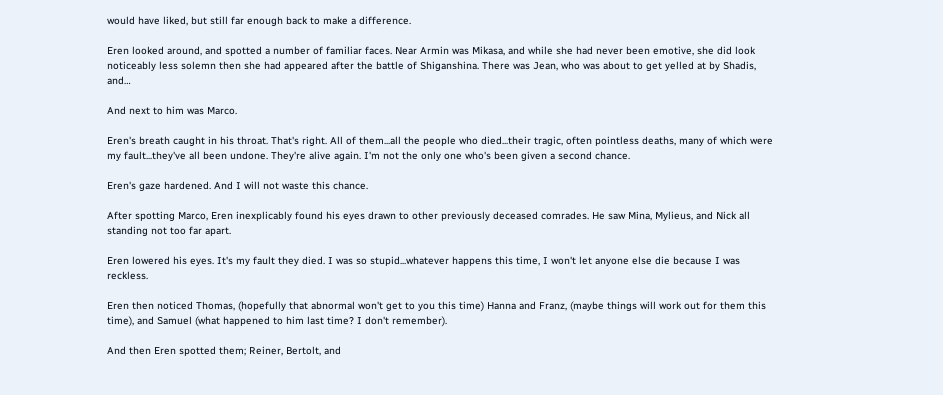would have liked, but still far enough back to make a difference.

Eren looked around, and spotted a number of familiar faces. Near Armin was Mikasa, and while she had never been emotive, she did look noticeably less solemn then she had appeared after the battle of Shiganshina. There was Jean, who was about to get yelled at by Shadis, and…

And next to him was Marco.

Eren's breath caught in his throat. That's right. All of them...all the people who died...their tragic, often pointless deaths, many of which were my fault...they've all been undone. They're alive again. I'm not the only one who's been given a second chance.

Eren's gaze hardened. And I will not waste this chance.

After spotting Marco, Eren inexplicably found his eyes drawn to other previously deceased comrades. He saw Mina, Mylieus, and Nick all standing not too far apart.

Eren lowered his eyes. It's my fault they died. I was so stupid...whatever happens this time, I won't let anyone else die because I was reckless.

Eren then noticed Thomas, (hopefully that abnormal won't get to you this time) Hanna and Franz, (maybe things will work out for them this time), and Samuel (what happened to him last time? I don't remember).

And then Eren spotted them; Reiner, Bertolt, and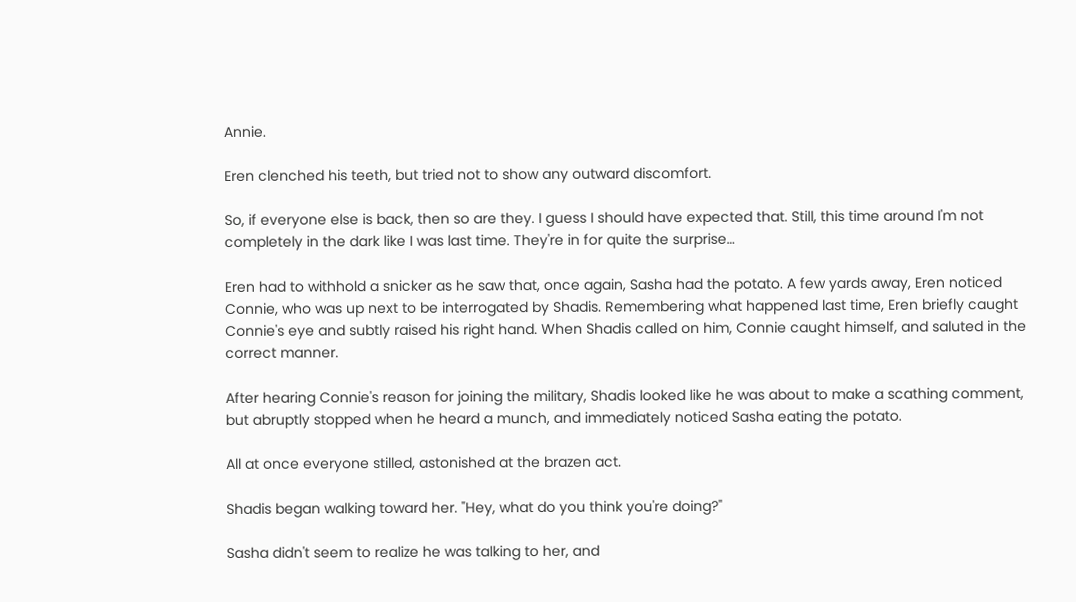Annie.

Eren clenched his teeth, but tried not to show any outward discomfort.

So, if everyone else is back, then so are they. I guess I should have expected that. Still, this time around I'm not completely in the dark like I was last time. They're in for quite the surprise…

Eren had to withhold a snicker as he saw that, once again, Sasha had the potato. A few yards away, Eren noticed Connie, who was up next to be interrogated by Shadis. Remembering what happened last time, Eren briefly caught Connie's eye and subtly raised his right hand. When Shadis called on him, Connie caught himself, and saluted in the correct manner.

After hearing Connie's reason for joining the military, Shadis looked like he was about to make a scathing comment, but abruptly stopped when he heard a munch, and immediately noticed Sasha eating the potato.

All at once everyone stilled, astonished at the brazen act.

Shadis began walking toward her. "Hey, what do you think you're doing?"

Sasha didn't seem to realize he was talking to her, and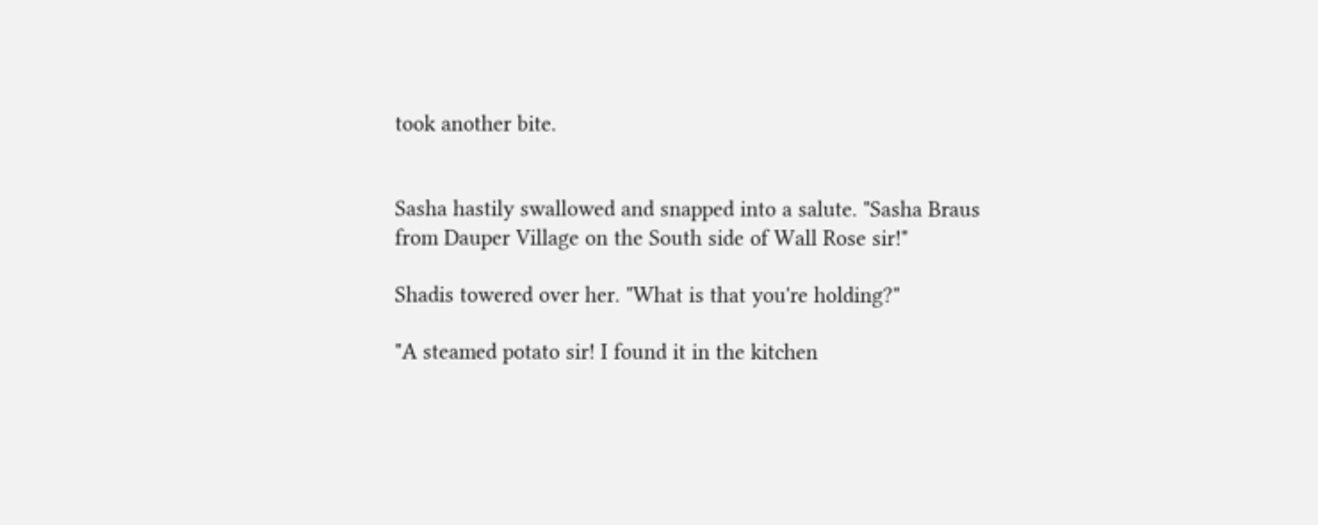took another bite.


Sasha hastily swallowed and snapped into a salute. "Sasha Braus from Dauper Village on the South side of Wall Rose sir!"

Shadis towered over her. "What is that you're holding?"

"A steamed potato sir! I found it in the kitchen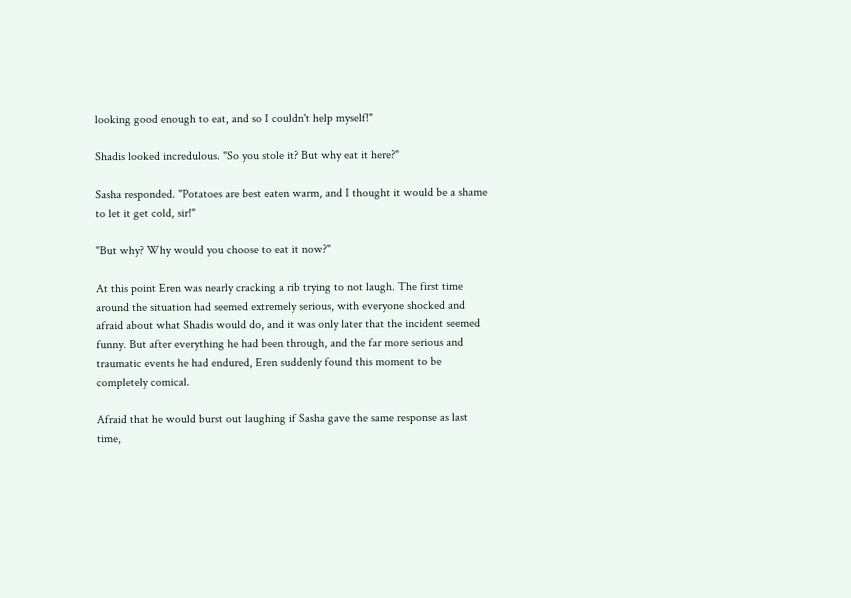looking good enough to eat, and so I couldn't help myself!"

Shadis looked incredulous. "So you stole it? But why eat it here?"

Sasha responded. "Potatoes are best eaten warm, and I thought it would be a shame to let it get cold, sir!"

"But why? Why would you choose to eat it now?"

At this point Eren was nearly cracking a rib trying to not laugh. The first time around the situation had seemed extremely serious, with everyone shocked and afraid about what Shadis would do, and it was only later that the incident seemed funny. But after everything he had been through, and the far more serious and traumatic events he had endured, Eren suddenly found this moment to be completely comical.

Afraid that he would burst out laughing if Sasha gave the same response as last time,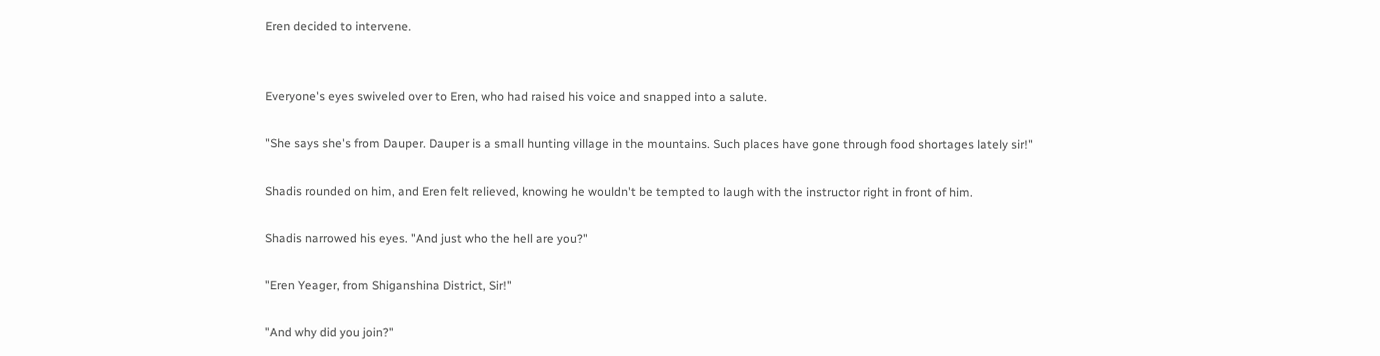Eren decided to intervene.


Everyone's eyes swiveled over to Eren, who had raised his voice and snapped into a salute.

"She says she's from Dauper. Dauper is a small hunting village in the mountains. Such places have gone through food shortages lately sir!"

Shadis rounded on him, and Eren felt relieved, knowing he wouldn't be tempted to laugh with the instructor right in front of him.

Shadis narrowed his eyes. "And just who the hell are you?"

"Eren Yeager, from Shiganshina District, Sir!"

"And why did you join?"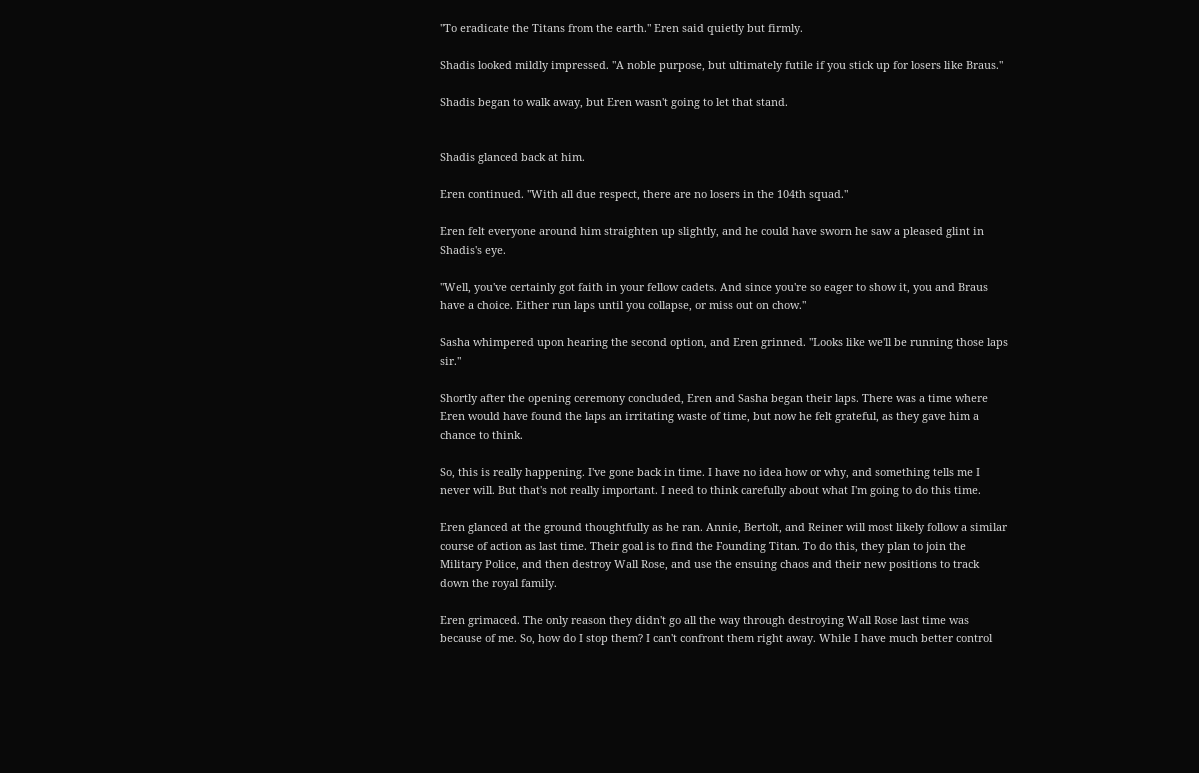"To eradicate the Titans from the earth." Eren said quietly but firmly.

Shadis looked mildly impressed. "A noble purpose, but ultimately futile if you stick up for losers like Braus."

Shadis began to walk away, but Eren wasn't going to let that stand.


Shadis glanced back at him.

Eren continued. "With all due respect, there are no losers in the 104th squad."

Eren felt everyone around him straighten up slightly, and he could have sworn he saw a pleased glint in Shadis's eye.

"Well, you've certainly got faith in your fellow cadets. And since you're so eager to show it, you and Braus have a choice. Either run laps until you collapse, or miss out on chow."

Sasha whimpered upon hearing the second option, and Eren grinned. "Looks like we'll be running those laps sir."

Shortly after the opening ceremony concluded, Eren and Sasha began their laps. There was a time where Eren would have found the laps an irritating waste of time, but now he felt grateful, as they gave him a chance to think.

So, this is really happening. I've gone back in time. I have no idea how or why, and something tells me I never will. But that's not really important. I need to think carefully about what I'm going to do this time.

Eren glanced at the ground thoughtfully as he ran. Annie, Bertolt, and Reiner will most likely follow a similar course of action as last time. Their goal is to find the Founding Titan. To do this, they plan to join the Military Police, and then destroy Wall Rose, and use the ensuing chaos and their new positions to track down the royal family.

Eren grimaced. The only reason they didn't go all the way through destroying Wall Rose last time was because of me. So, how do I stop them? I can't confront them right away. While I have much better control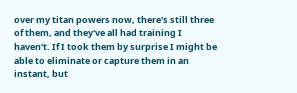over my titan powers now, there's still three of them, and they've all had training I haven't. If I took them by surprise I might be able to eliminate or capture them in an instant, but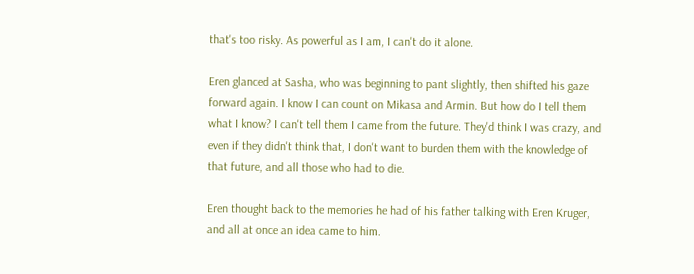that's too risky. As powerful as I am, I can't do it alone.

Eren glanced at Sasha, who was beginning to pant slightly, then shifted his gaze forward again. I know I can count on Mikasa and Armin. But how do I tell them what I know? I can't tell them I came from the future. They'd think I was crazy, and even if they didn't think that, I don't want to burden them with the knowledge of that future, and all those who had to die.

Eren thought back to the memories he had of his father talking with Eren Kruger, and all at once an idea came to him.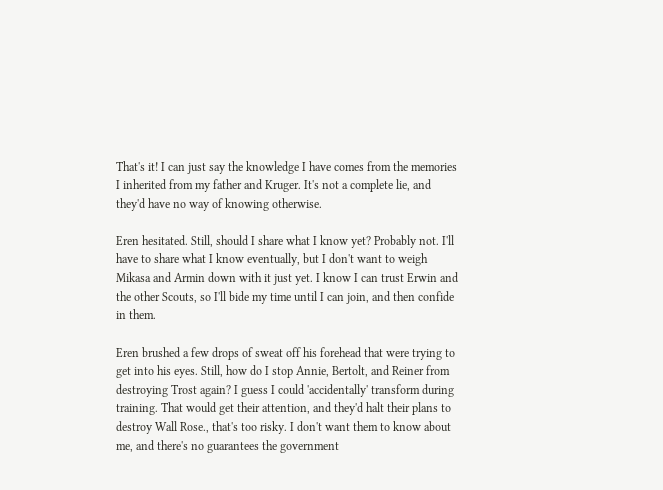That's it! I can just say the knowledge I have comes from the memories I inherited from my father and Kruger. It's not a complete lie, and they'd have no way of knowing otherwise.

Eren hesitated. Still, should I share what I know yet? Probably not. I'll have to share what I know eventually, but I don't want to weigh Mikasa and Armin down with it just yet. I know I can trust Erwin and the other Scouts, so I'll bide my time until I can join, and then confide in them.

Eren brushed a few drops of sweat off his forehead that were trying to get into his eyes. Still, how do I stop Annie, Bertolt, and Reiner from destroying Trost again? I guess I could 'accidentally' transform during training. That would get their attention, and they'd halt their plans to destroy Wall Rose., that's too risky. I don't want them to know about me, and there's no guarantees the government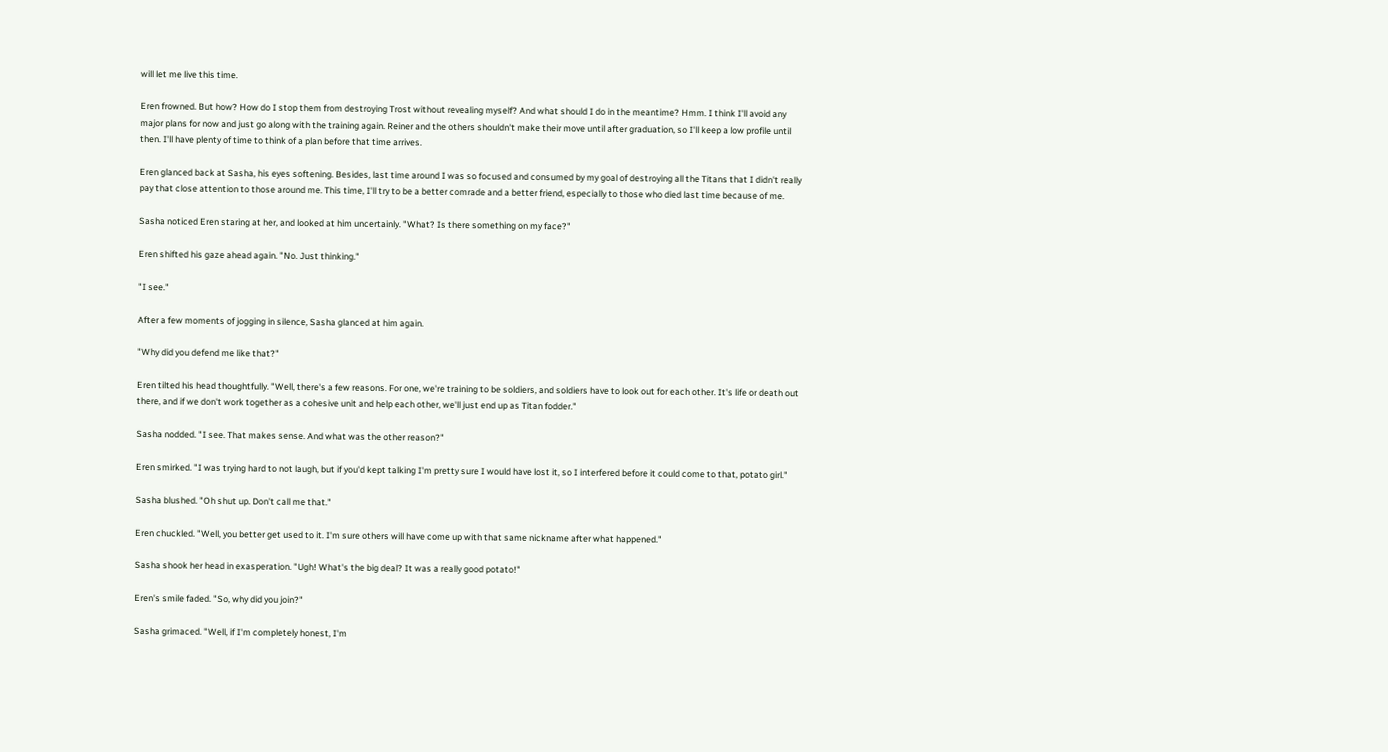will let me live this time.

Eren frowned. But how? How do I stop them from destroying Trost without revealing myself? And what should I do in the meantime? Hmm. I think I'll avoid any major plans for now and just go along with the training again. Reiner and the others shouldn't make their move until after graduation, so I'll keep a low profile until then. I'll have plenty of time to think of a plan before that time arrives.

Eren glanced back at Sasha, his eyes softening. Besides, last time around I was so focused and consumed by my goal of destroying all the Titans that I didn't really pay that close attention to those around me. This time, I'll try to be a better comrade and a better friend, especially to those who died last time because of me.

Sasha noticed Eren staring at her, and looked at him uncertainly. "What? Is there something on my face?"

Eren shifted his gaze ahead again. "No. Just thinking."

"I see."

After a few moments of jogging in silence, Sasha glanced at him again.

"Why did you defend me like that?"

Eren tilted his head thoughtfully. "Well, there's a few reasons. For one, we're training to be soldiers, and soldiers have to look out for each other. It's life or death out there, and if we don't work together as a cohesive unit and help each other, we'll just end up as Titan fodder."

Sasha nodded. "I see. That makes sense. And what was the other reason?"

Eren smirked. "I was trying hard to not laugh, but if you'd kept talking I'm pretty sure I would have lost it, so I interfered before it could come to that, potato girl."

Sasha blushed. "Oh shut up. Don't call me that."

Eren chuckled. "Well, you better get used to it. I'm sure others will have come up with that same nickname after what happened."

Sasha shook her head in exasperation. "Ugh! What's the big deal? It was a really good potato!"

Eren's smile faded. "So, why did you join?"

Sasha grimaced. "Well, if I'm completely honest, I'm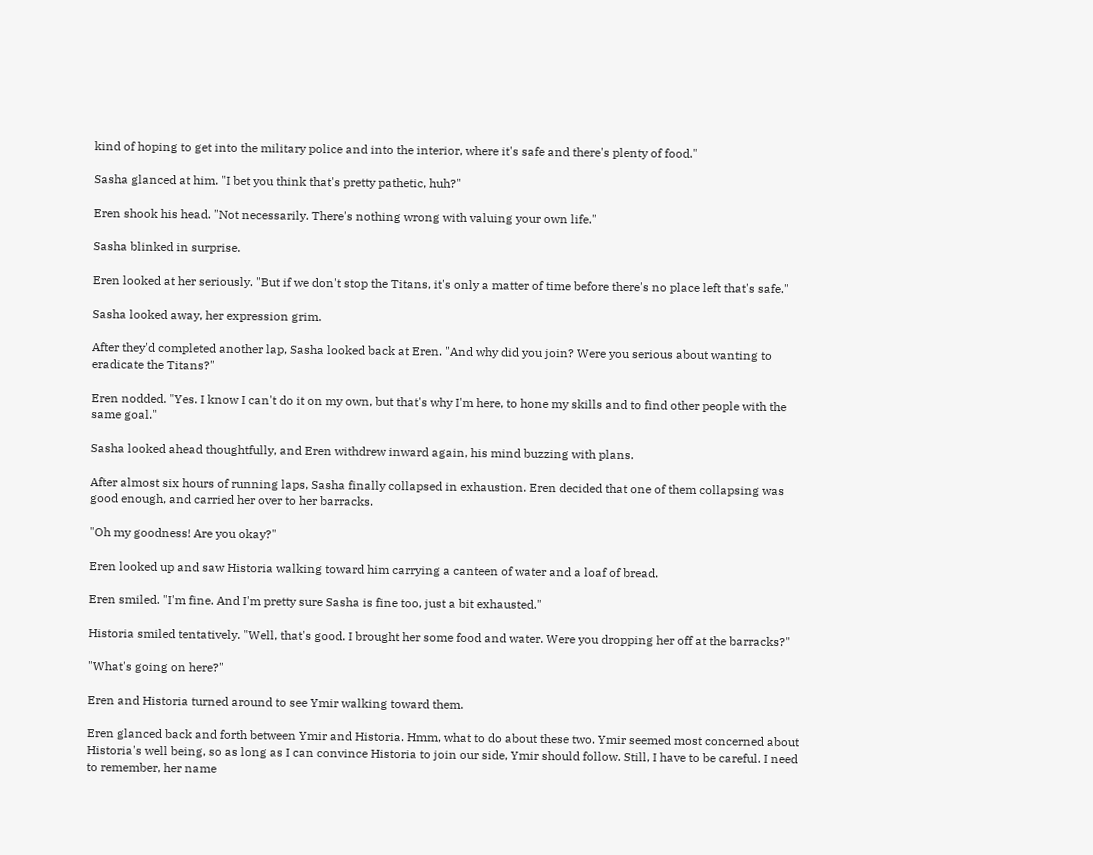kind of hoping to get into the military police and into the interior, where it's safe and there's plenty of food."

Sasha glanced at him. "I bet you think that's pretty pathetic, huh?"

Eren shook his head. "Not necessarily. There's nothing wrong with valuing your own life."

Sasha blinked in surprise.

Eren looked at her seriously. "But if we don't stop the Titans, it's only a matter of time before there's no place left that's safe."

Sasha looked away, her expression grim.

After they'd completed another lap, Sasha looked back at Eren. "And why did you join? Were you serious about wanting to eradicate the Titans?"

Eren nodded. "Yes. I know I can't do it on my own, but that's why I'm here, to hone my skills and to find other people with the same goal."

Sasha looked ahead thoughtfully, and Eren withdrew inward again, his mind buzzing with plans.

After almost six hours of running laps, Sasha finally collapsed in exhaustion. Eren decided that one of them collapsing was good enough, and carried her over to her barracks.

"Oh my goodness! Are you okay?"

Eren looked up and saw Historia walking toward him carrying a canteen of water and a loaf of bread.

Eren smiled. "I'm fine. And I'm pretty sure Sasha is fine too, just a bit exhausted."

Historia smiled tentatively. "Well, that's good. I brought her some food and water. Were you dropping her off at the barracks?"

"What's going on here?"

Eren and Historia turned around to see Ymir walking toward them.

Eren glanced back and forth between Ymir and Historia. Hmm, what to do about these two. Ymir seemed most concerned about Historia's well being, so as long as I can convince Historia to join our side, Ymir should follow. Still, I have to be careful. I need to remember, her name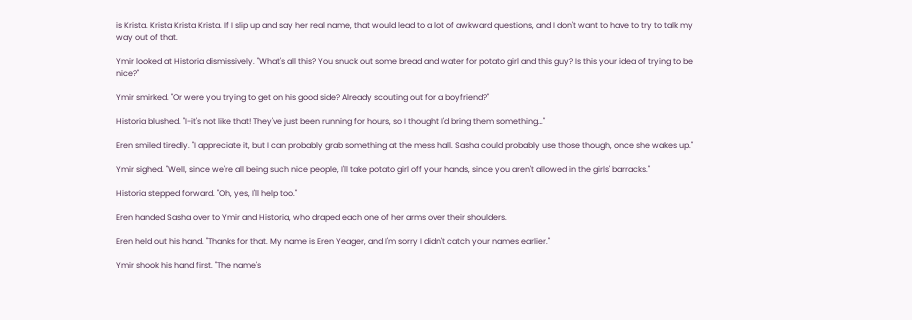is Krista. Krista Krista Krista. If I slip up and say her real name, that would lead to a lot of awkward questions, and I don't want to have to try to talk my way out of that.

Ymir looked at Historia dismissively. "What's all this? You snuck out some bread and water for potato girl and this guy? Is this your idea of trying to be nice?"

Ymir smirked. "Or were you trying to get on his good side? Already scouting out for a boyfriend?"

Historia blushed. "I-it's not like that! They've just been running for hours, so I thought I'd bring them something…"

Eren smiled tiredly. "I appreciate it, but I can probably grab something at the mess hall. Sasha could probably use those though, once she wakes up."

Ymir sighed. "Well, since we're all being such nice people, I'll take potato girl off your hands, since you aren't allowed in the girls' barracks."

Historia stepped forward. "Oh, yes, I'll help too."

Eren handed Sasha over to Ymir and Historia, who draped each one of her arms over their shoulders.

Eren held out his hand. "Thanks for that. My name is Eren Yeager, and I'm sorry I didn't catch your names earlier."

Ymir shook his hand first. "The name's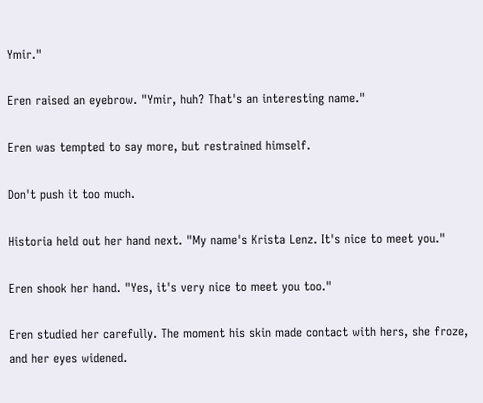Ymir."

Eren raised an eyebrow. "Ymir, huh? That's an interesting name."

Eren was tempted to say more, but restrained himself.

Don't push it too much.

Historia held out her hand next. "My name's Krista Lenz. It's nice to meet you."

Eren shook her hand. "Yes, it's very nice to meet you too."

Eren studied her carefully. The moment his skin made contact with hers, she froze, and her eyes widened.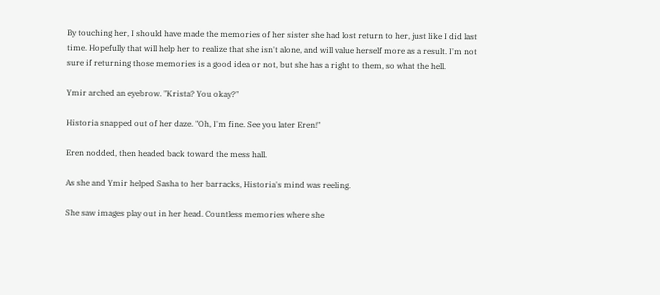By touching her, I should have made the memories of her sister she had lost return to her, just like I did last time. Hopefully that will help her to realize that she isn't alone, and will value herself more as a result. I'm not sure if returning those memories is a good idea or not, but she has a right to them, so what the hell.

Ymir arched an eyebrow. "Krista? You okay?"

Historia snapped out of her daze. "Oh, I'm fine. See you later Eren!"

Eren nodded, then headed back toward the mess hall.

As she and Ymir helped Sasha to her barracks, Historia's mind was reeling.

She saw images play out in her head. Countless memories where she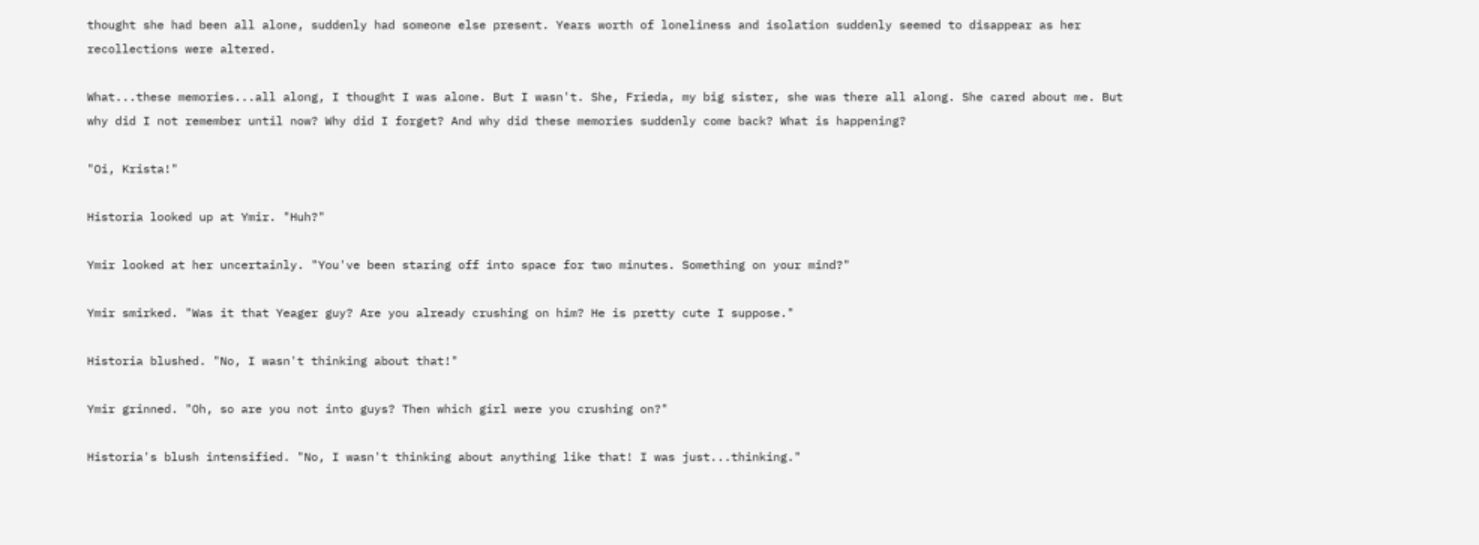thought she had been all alone, suddenly had someone else present. Years worth of loneliness and isolation suddenly seemed to disappear as her recollections were altered.

What...these memories...all along, I thought I was alone. But I wasn't. She, Frieda, my big sister, she was there all along. She cared about me. But why did I not remember until now? Why did I forget? And why did these memories suddenly come back? What is happening?

"Oi, Krista!"

Historia looked up at Ymir. "Huh?"

Ymir looked at her uncertainly. "You've been staring off into space for two minutes. Something on your mind?"

Ymir smirked. "Was it that Yeager guy? Are you already crushing on him? He is pretty cute I suppose."

Historia blushed. "No, I wasn't thinking about that!"

Ymir grinned. "Oh, so are you not into guys? Then which girl were you crushing on?"

Historia's blush intensified. "No, I wasn't thinking about anything like that! I was just...thinking."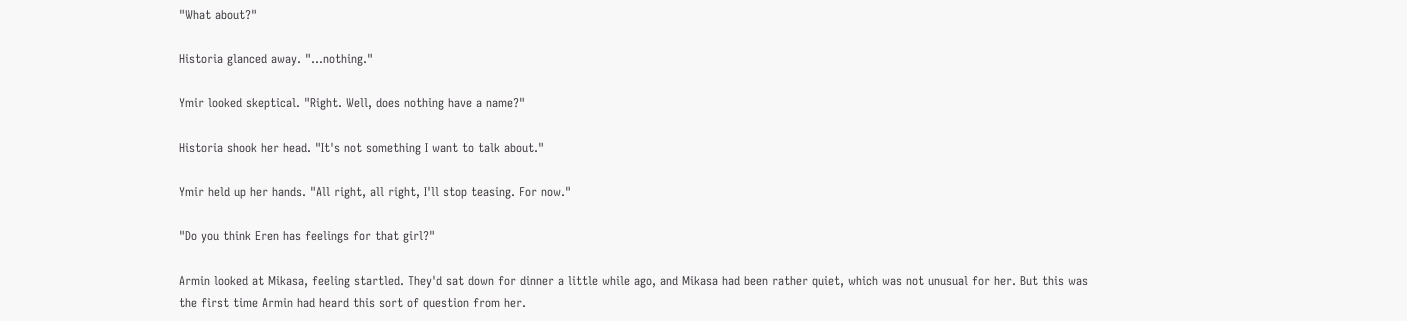"What about?"

Historia glanced away. "...nothing."

Ymir looked skeptical. "Right. Well, does nothing have a name?"

Historia shook her head. "It's not something I want to talk about."

Ymir held up her hands. "All right, all right, I'll stop teasing. For now."

"Do you think Eren has feelings for that girl?"

Armin looked at Mikasa, feeling startled. They'd sat down for dinner a little while ago, and Mikasa had been rather quiet, which was not unusual for her. But this was the first time Armin had heard this sort of question from her.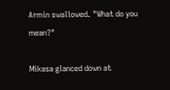Armin swallowed. "What do you mean?"

Mikasa glanced down at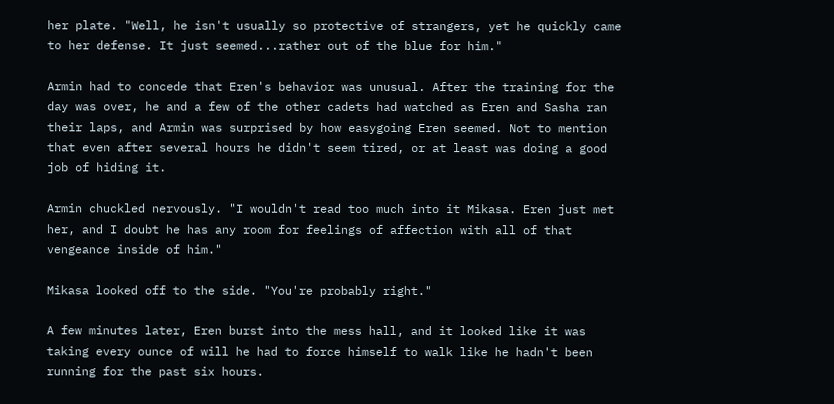her plate. "Well, he isn't usually so protective of strangers, yet he quickly came to her defense. It just seemed...rather out of the blue for him."

Armin had to concede that Eren's behavior was unusual. After the training for the day was over, he and a few of the other cadets had watched as Eren and Sasha ran their laps, and Armin was surprised by how easygoing Eren seemed. Not to mention that even after several hours he didn't seem tired, or at least was doing a good job of hiding it.

Armin chuckled nervously. "I wouldn't read too much into it Mikasa. Eren just met her, and I doubt he has any room for feelings of affection with all of that vengeance inside of him."

Mikasa looked off to the side. "You're probably right."

A few minutes later, Eren burst into the mess hall, and it looked like it was taking every ounce of will he had to force himself to walk like he hadn't been running for the past six hours.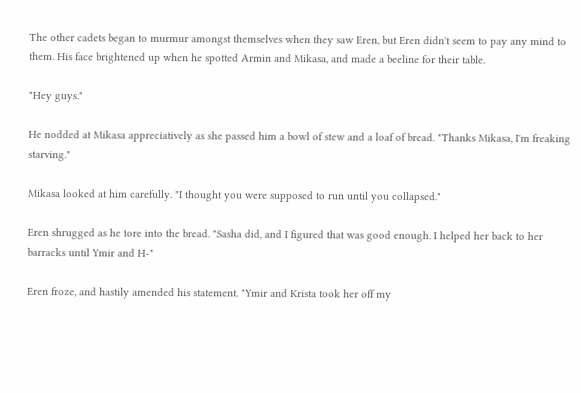The other cadets began to murmur amongst themselves when they saw Eren, but Eren didn't seem to pay any mind to them. His face brightened up when he spotted Armin and Mikasa, and made a beeline for their table.

"Hey guys."

He nodded at Mikasa appreciatively as she passed him a bowl of stew and a loaf of bread. "Thanks Mikasa, I'm freaking starving."

Mikasa looked at him carefully. "I thought you were supposed to run until you collapsed."

Eren shrugged as he tore into the bread. "Sasha did, and I figured that was good enough. I helped her back to her barracks until Ymir and H-"

Eren froze, and hastily amended his statement. "Ymir and Krista took her off my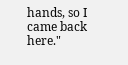hands, so I came back here."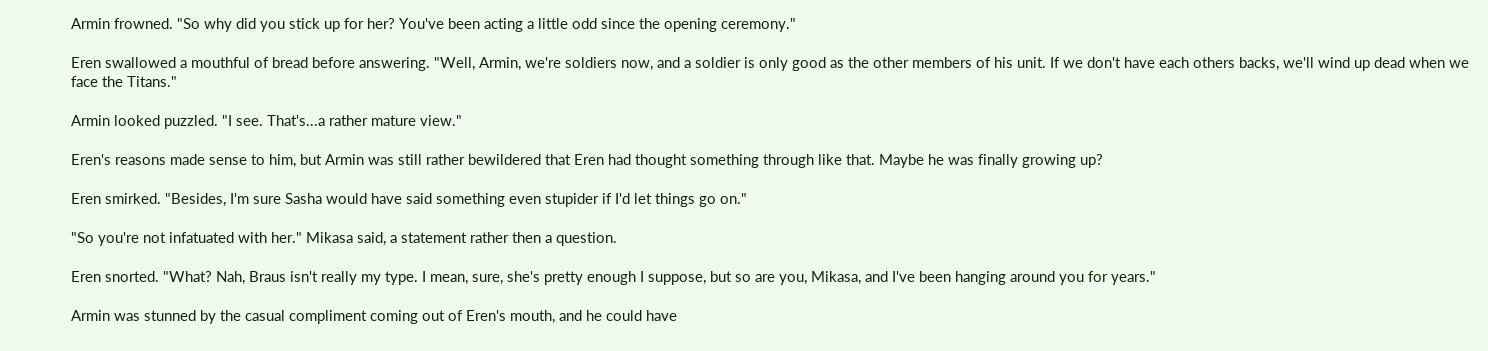Armin frowned. "So why did you stick up for her? You've been acting a little odd since the opening ceremony."

Eren swallowed a mouthful of bread before answering. "Well, Armin, we're soldiers now, and a soldier is only good as the other members of his unit. If we don't have each others backs, we'll wind up dead when we face the Titans."

Armin looked puzzled. "I see. That's...a rather mature view."

Eren's reasons made sense to him, but Armin was still rather bewildered that Eren had thought something through like that. Maybe he was finally growing up?

Eren smirked. "Besides, I'm sure Sasha would have said something even stupider if I'd let things go on."

"So you're not infatuated with her." Mikasa said, a statement rather then a question.

Eren snorted. "What? Nah, Braus isn't really my type. I mean, sure, she's pretty enough I suppose, but so are you, Mikasa, and I've been hanging around you for years."

Armin was stunned by the casual compliment coming out of Eren's mouth, and he could have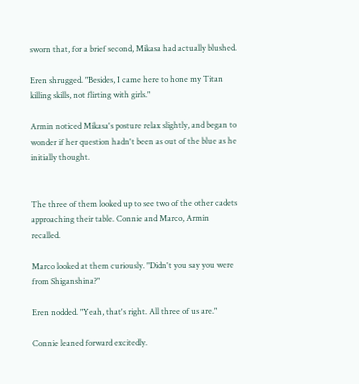sworn that, for a brief second, Mikasa had actually blushed.

Eren shrugged. "Besides, I came here to hone my Titan killing skills, not flirting with girls."

Armin noticed Mikasa's posture relax slightly, and began to wonder if her question hadn't been as out of the blue as he initially thought.


The three of them looked up to see two of the other cadets approaching their table. Connie and Marco, Armin recalled.

Marco looked at them curiously. "Didn't you say you were from Shiganshina?"

Eren nodded. "Yeah, that's right. All three of us are."

Connie leaned forward excitedly.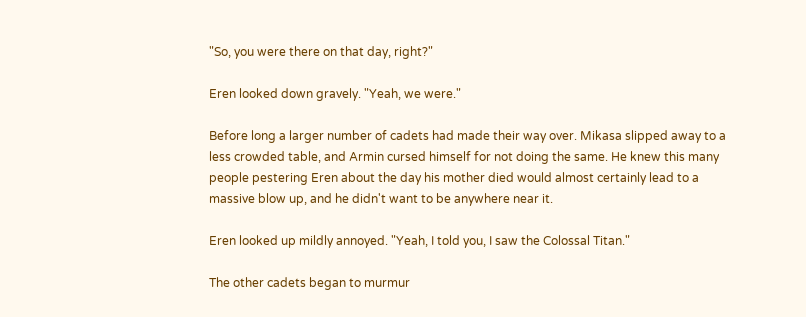"So, you were there on that day, right?"

Eren looked down gravely. "Yeah, we were."

Before long a larger number of cadets had made their way over. Mikasa slipped away to a less crowded table, and Armin cursed himself for not doing the same. He knew this many people pestering Eren about the day his mother died would almost certainly lead to a massive blow up, and he didn't want to be anywhere near it.

Eren looked up mildly annoyed. "Yeah, I told you, I saw the Colossal Titan."

The other cadets began to murmur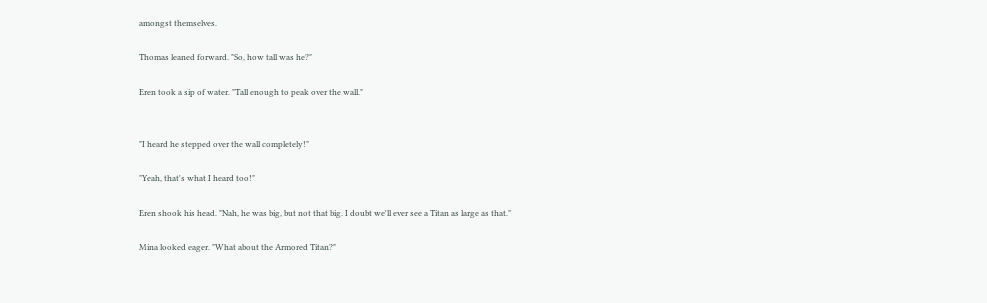amongst themselves.

Thomas leaned forward. "So, how tall was he?"

Eren took a sip of water. "Tall enough to peak over the wall."


"I heard he stepped over the wall completely!"

"Yeah, that's what I heard too!"

Eren shook his head. "Nah, he was big, but not that big. I doubt we'll ever see a Titan as large as that."

Mina looked eager. "What about the Armored Titan?"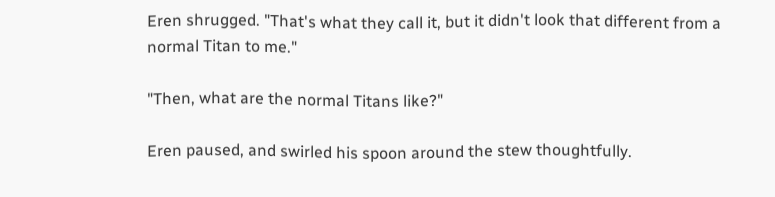Eren shrugged. "That's what they call it, but it didn't look that different from a normal Titan to me."

"Then, what are the normal Titans like?"

Eren paused, and swirled his spoon around the stew thoughtfully.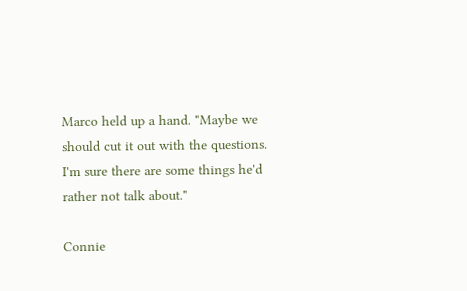Marco held up a hand. "Maybe we should cut it out with the questions. I'm sure there are some things he'd rather not talk about."

Connie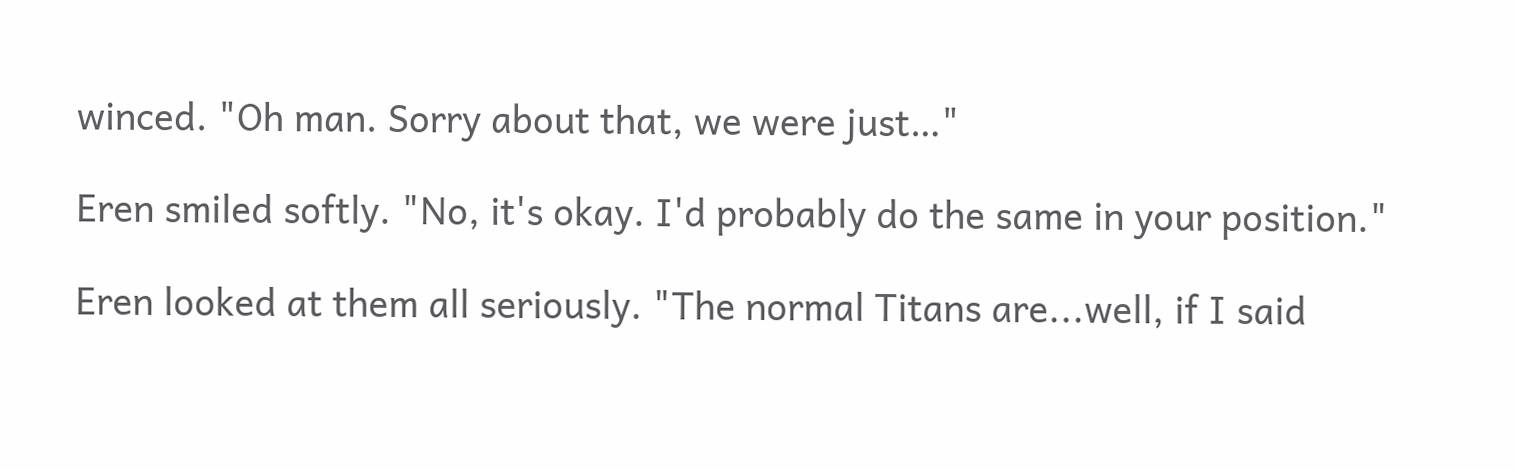winced. "Oh man. Sorry about that, we were just…"

Eren smiled softly. "No, it's okay. I'd probably do the same in your position."

Eren looked at them all seriously. "The normal Titans are...well, if I said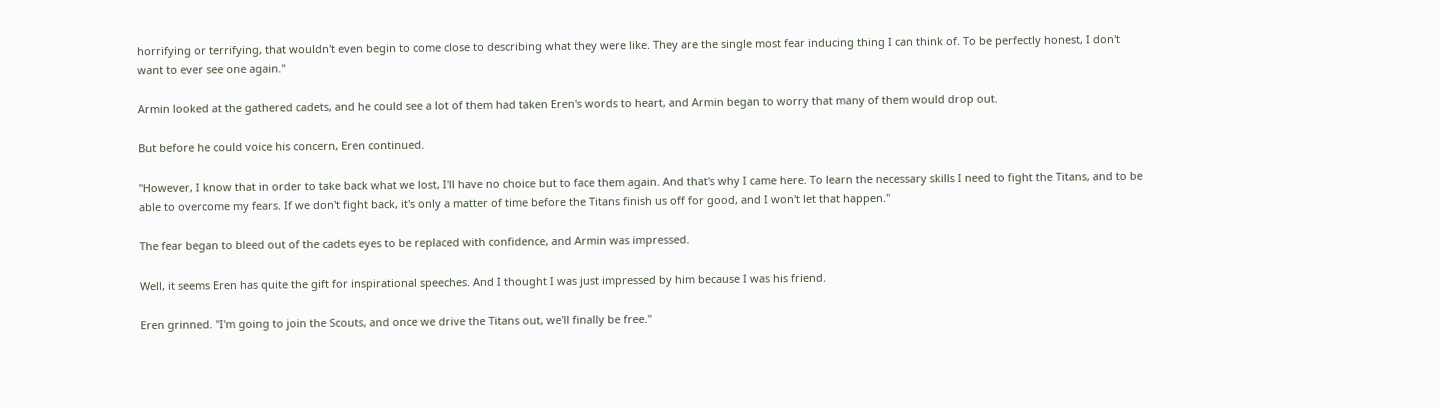horrifying or terrifying, that wouldn't even begin to come close to describing what they were like. They are the single most fear inducing thing I can think of. To be perfectly honest, I don't want to ever see one again."

Armin looked at the gathered cadets, and he could see a lot of them had taken Eren's words to heart, and Armin began to worry that many of them would drop out.

But before he could voice his concern, Eren continued.

"However, I know that in order to take back what we lost, I'll have no choice but to face them again. And that's why I came here. To learn the necessary skills I need to fight the Titans, and to be able to overcome my fears. If we don't fight back, it's only a matter of time before the Titans finish us off for good, and I won't let that happen."

The fear began to bleed out of the cadets eyes to be replaced with confidence, and Armin was impressed.

Well, it seems Eren has quite the gift for inspirational speeches. And I thought I was just impressed by him because I was his friend.

Eren grinned. "I'm going to join the Scouts, and once we drive the Titans out, we'll finally be free."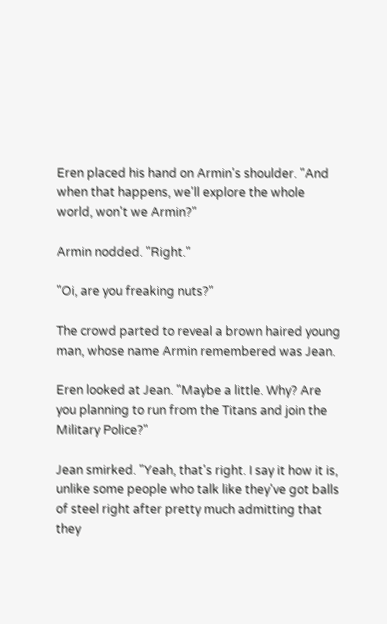Eren placed his hand on Armin's shoulder. "And when that happens, we'll explore the whole world, won't we Armin?"

Armin nodded. "Right."

"Oi, are you freaking nuts?"

The crowd parted to reveal a brown haired young man, whose name Armin remembered was Jean.

Eren looked at Jean. "Maybe a little. Why? Are you planning to run from the Titans and join the Military Police?"

Jean smirked. "Yeah, that's right. I say it how it is, unlike some people who talk like they've got balls of steel right after pretty much admitting that they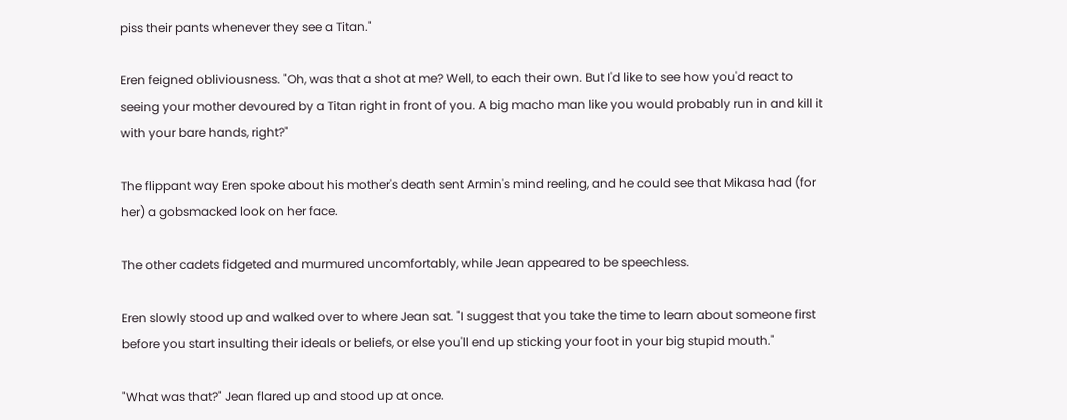piss their pants whenever they see a Titan."

Eren feigned obliviousness. "Oh, was that a shot at me? Well, to each their own. But I'd like to see how you'd react to seeing your mother devoured by a Titan right in front of you. A big macho man like you would probably run in and kill it with your bare hands, right?"

The flippant way Eren spoke about his mother's death sent Armin's mind reeling, and he could see that Mikasa had (for her) a gobsmacked look on her face.

The other cadets fidgeted and murmured uncomfortably, while Jean appeared to be speechless.

Eren slowly stood up and walked over to where Jean sat. "I suggest that you take the time to learn about someone first before you start insulting their ideals or beliefs, or else you'll end up sticking your foot in your big stupid mouth."

"What was that?" Jean flared up and stood up at once.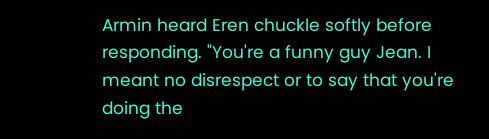Armin heard Eren chuckle softly before responding. "You're a funny guy Jean. I meant no disrespect or to say that you're doing the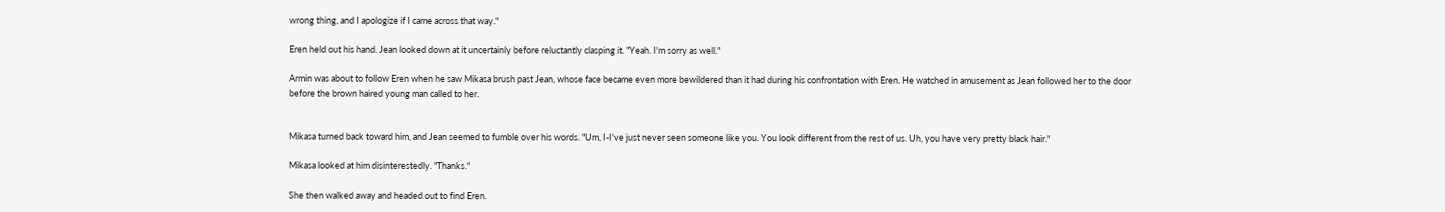wrong thing, and I apologize if I came across that way."

Eren held out his hand. Jean looked down at it uncertainly before reluctantly clasping it. "Yeah. I'm sorry as well."

Armin was about to follow Eren when he saw Mikasa brush past Jean, whose face became even more bewildered than it had during his confrontation with Eren. He watched in amusement as Jean followed her to the door before the brown haired young man called to her.


Mikasa turned back toward him, and Jean seemed to fumble over his words. "Um, I-I've just never seen someone like you. You look different from the rest of us. Uh, you have very pretty black hair."

Mikasa looked at him disinterestedly. "Thanks."

She then walked away and headed out to find Eren.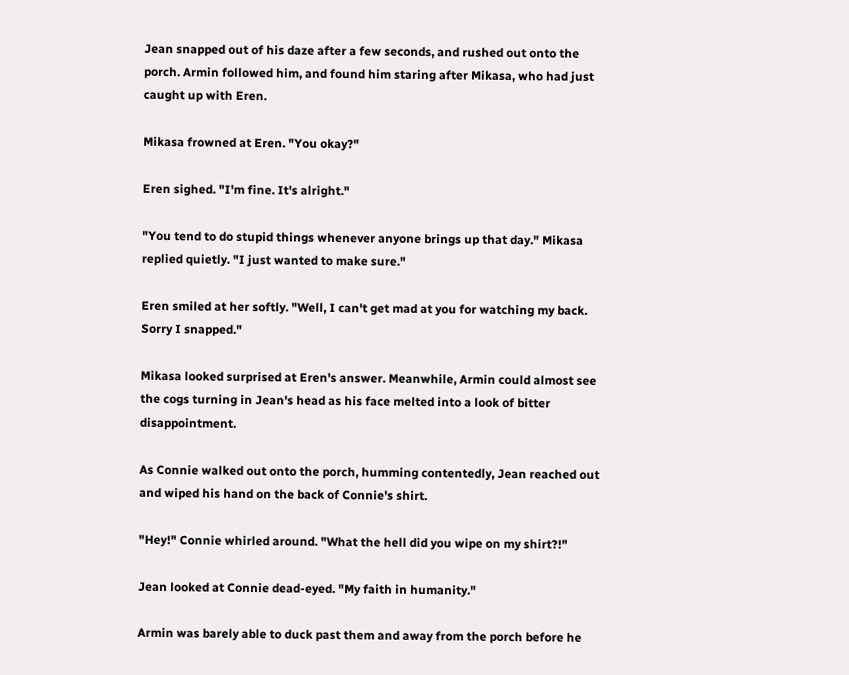Jean snapped out of his daze after a few seconds, and rushed out onto the porch. Armin followed him, and found him staring after Mikasa, who had just caught up with Eren.

Mikasa frowned at Eren. "You okay?"

Eren sighed. "I'm fine. It's alright."

"You tend to do stupid things whenever anyone brings up that day." Mikasa replied quietly. "I just wanted to make sure."

Eren smiled at her softly. "Well, I can't get mad at you for watching my back. Sorry I snapped."

Mikasa looked surprised at Eren's answer. Meanwhile, Armin could almost see the cogs turning in Jean's head as his face melted into a look of bitter disappointment.

As Connie walked out onto the porch, humming contentedly, Jean reached out and wiped his hand on the back of Connie's shirt.

"Hey!" Connie whirled around. "What the hell did you wipe on my shirt?!"

Jean looked at Connie dead-eyed. "My faith in humanity."

Armin was barely able to duck past them and away from the porch before he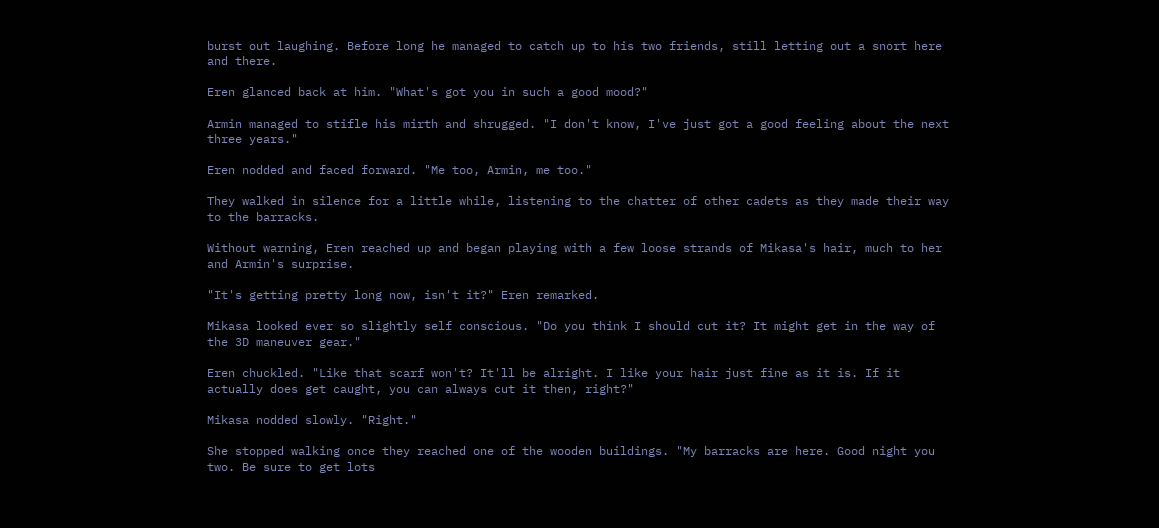burst out laughing. Before long he managed to catch up to his two friends, still letting out a snort here and there.

Eren glanced back at him. "What's got you in such a good mood?"

Armin managed to stifle his mirth and shrugged. "I don't know, I've just got a good feeling about the next three years."

Eren nodded and faced forward. "Me too, Armin, me too."

They walked in silence for a little while, listening to the chatter of other cadets as they made their way to the barracks.

Without warning, Eren reached up and began playing with a few loose strands of Mikasa's hair, much to her and Armin's surprise.

"It's getting pretty long now, isn't it?" Eren remarked.

Mikasa looked ever so slightly self conscious. "Do you think I should cut it? It might get in the way of the 3D maneuver gear."

Eren chuckled. "Like that scarf won't? It'll be alright. I like your hair just fine as it is. If it actually does get caught, you can always cut it then, right?"

Mikasa nodded slowly. "Right."

She stopped walking once they reached one of the wooden buildings. "My barracks are here. Good night you two. Be sure to get lots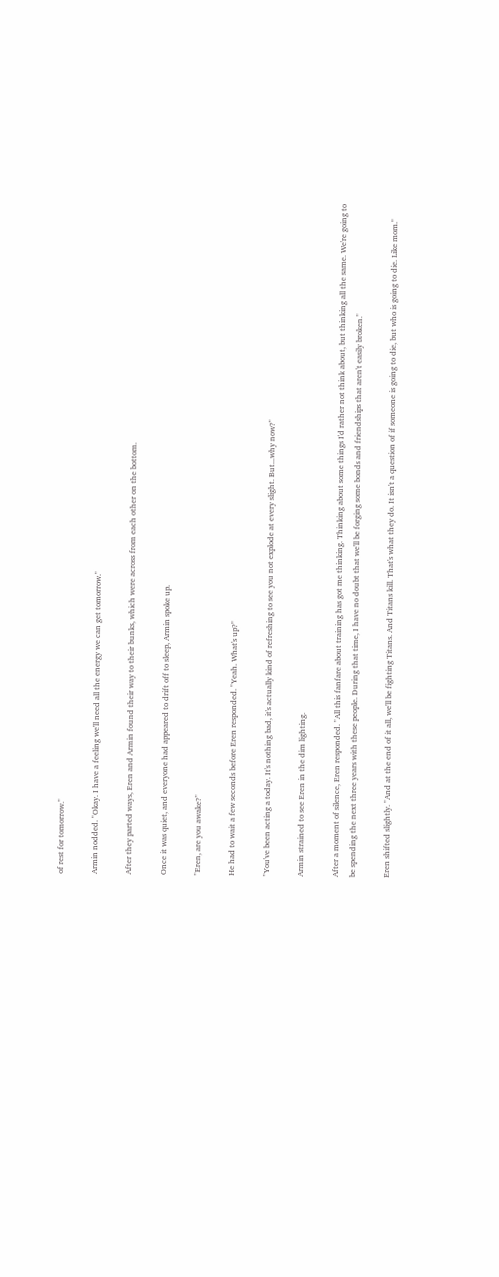of rest for tomorrow."

Armin nodded. "Okay. I have a feeling we'll need all the energy we can get tomorrow."

After they parted ways, Eren and Armin found their way to their bunks, which were across from each other on the bottom.

Once it was quiet, and everyone had appeared to drift off to sleep, Armin spoke up.

"Eren, are you awake?"

He had to wait a few seconds before Eren responded. "Yeah. What's up?"

"You've been acting a today. It's nothing bad, it's actually kind of refreshing to see you not explode at every slight. But...why now?"

Armin strained to see Eren in the dim lighting.

After a moment of silence, Eren responded. "All this fanfare about training has got me thinking. Thinking about some things I'd rather not think about, but thinking all the same. We're going to be spending the next three years with these people. During that time, I have no doubt that we'll be forging some bonds and friendships that aren't easily broken."

Eren shifted slightly. "And at the end of it all, we'll be fighting Titans. And Titans kill. That's what they do. It isn't a question of if someone is going to die, but who is going to die. Like mom."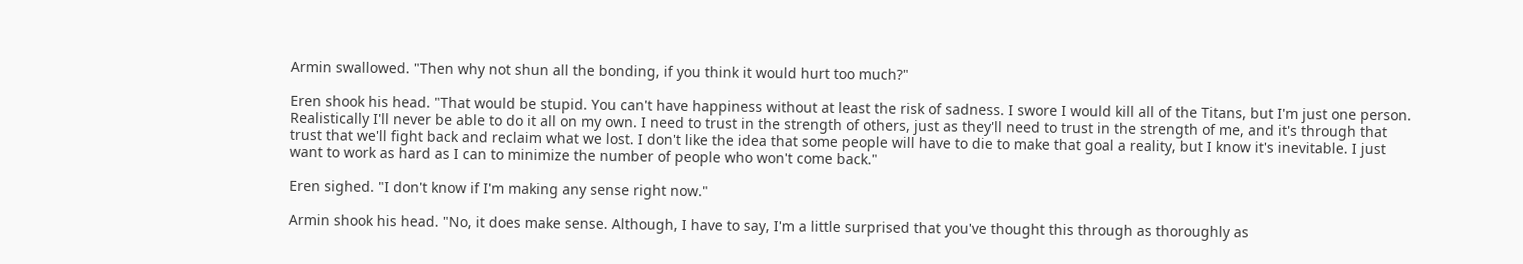Armin swallowed. "Then why not shun all the bonding, if you think it would hurt too much?"

Eren shook his head. "That would be stupid. You can't have happiness without at least the risk of sadness. I swore I would kill all of the Titans, but I'm just one person. Realistically I'll never be able to do it all on my own. I need to trust in the strength of others, just as they'll need to trust in the strength of me, and it's through that trust that we'll fight back and reclaim what we lost. I don't like the idea that some people will have to die to make that goal a reality, but I know it's inevitable. I just want to work as hard as I can to minimize the number of people who won't come back."

Eren sighed. "I don't know if I'm making any sense right now."

Armin shook his head. "No, it does make sense. Although, I have to say, I'm a little surprised that you've thought this through as thoroughly as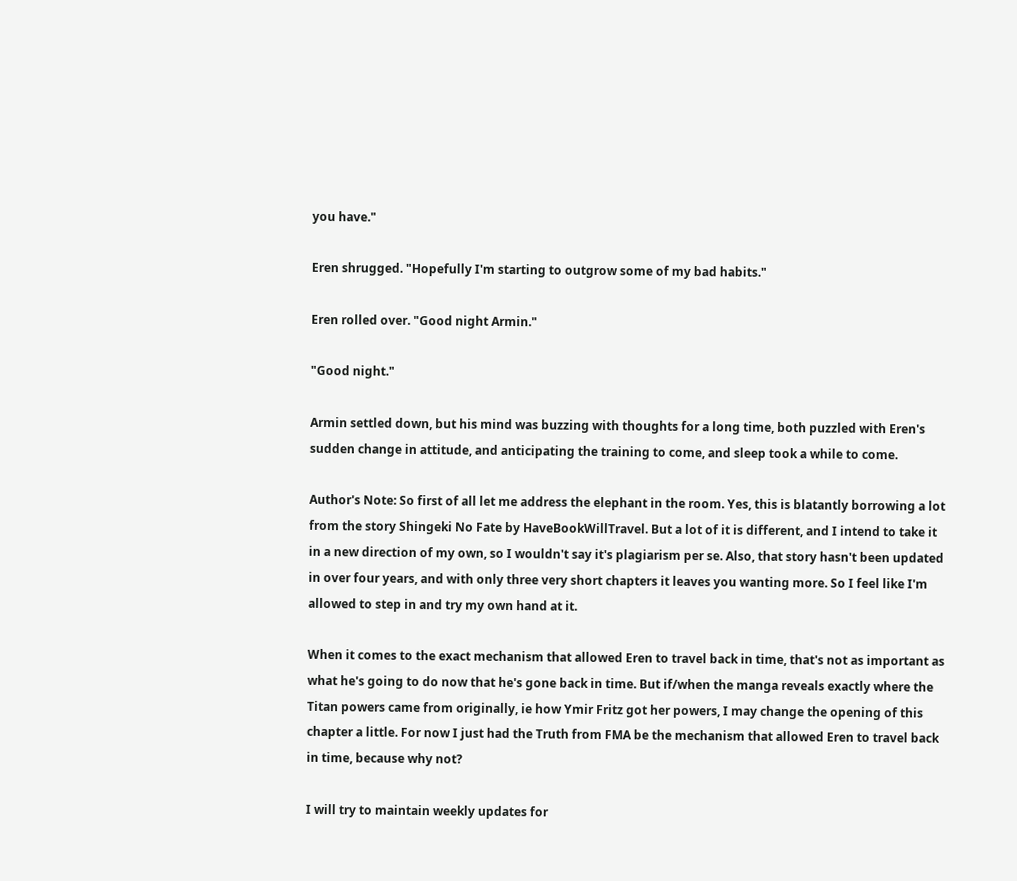you have."

Eren shrugged. "Hopefully I'm starting to outgrow some of my bad habits."

Eren rolled over. "Good night Armin."

"Good night."

Armin settled down, but his mind was buzzing with thoughts for a long time, both puzzled with Eren's sudden change in attitude, and anticipating the training to come, and sleep took a while to come.

Author's Note: So first of all let me address the elephant in the room. Yes, this is blatantly borrowing a lot from the story Shingeki No Fate by HaveBookWillTravel. But a lot of it is different, and I intend to take it in a new direction of my own, so I wouldn't say it's plagiarism per se. Also, that story hasn't been updated in over four years, and with only three very short chapters it leaves you wanting more. So I feel like I'm allowed to step in and try my own hand at it.

When it comes to the exact mechanism that allowed Eren to travel back in time, that's not as important as what he's going to do now that he's gone back in time. But if/when the manga reveals exactly where the Titan powers came from originally, ie how Ymir Fritz got her powers, I may change the opening of this chapter a little. For now I just had the Truth from FMA be the mechanism that allowed Eren to travel back in time, because why not?

I will try to maintain weekly updates for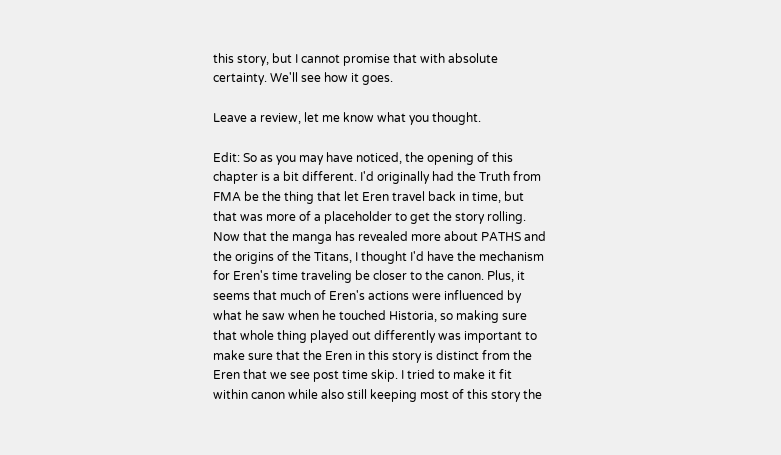this story, but I cannot promise that with absolute certainty. We'll see how it goes.

Leave a review, let me know what you thought.

Edit: So as you may have noticed, the opening of this chapter is a bit different. I'd originally had the Truth from FMA be the thing that let Eren travel back in time, but that was more of a placeholder to get the story rolling. Now that the manga has revealed more about PATHS and the origins of the Titans, I thought I'd have the mechanism for Eren's time traveling be closer to the canon. Plus, it seems that much of Eren's actions were influenced by what he saw when he touched Historia, so making sure that whole thing played out differently was important to make sure that the Eren in this story is distinct from the Eren that we see post time skip. I tried to make it fit within canon while also still keeping most of this story the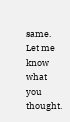same. Let me know what you thought.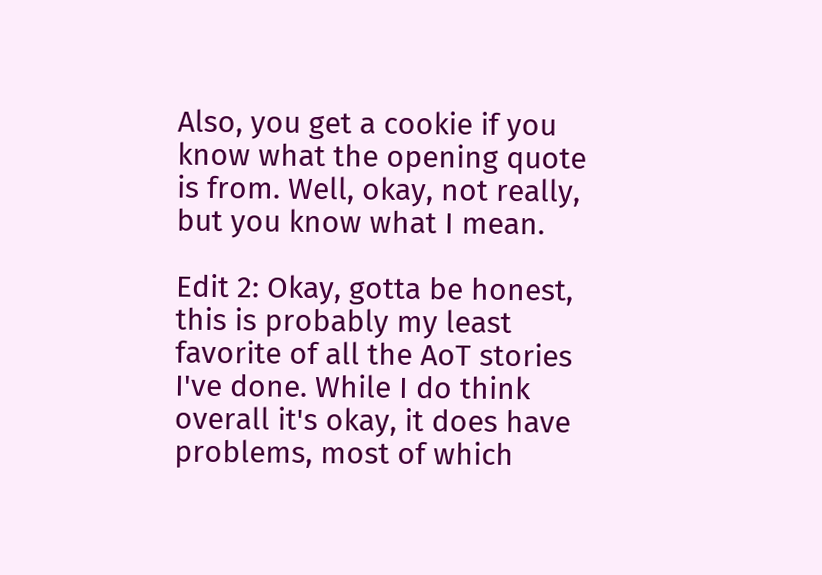Also, you get a cookie if you know what the opening quote is from. Well, okay, not really, but you know what I mean.

Edit 2: Okay, gotta be honest, this is probably my least favorite of all the AoT stories I've done. While I do think overall it's okay, it does have problems, most of which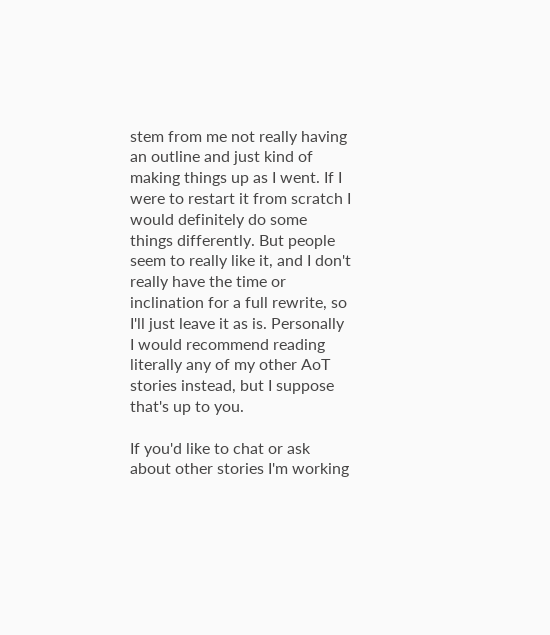stem from me not really having an outline and just kind of making things up as I went. If I were to restart it from scratch I would definitely do some things differently. But people seem to really like it, and I don't really have the time or inclination for a full rewrite, so I'll just leave it as is. Personally I would recommend reading literally any of my other AoT stories instead, but I suppose that's up to you.

If you'd like to chat or ask about other stories I'm working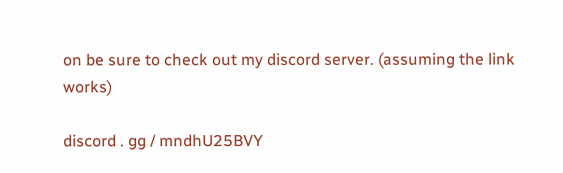on be sure to check out my discord server. (assuming the link works)

discord . gg / mndhU25BVY